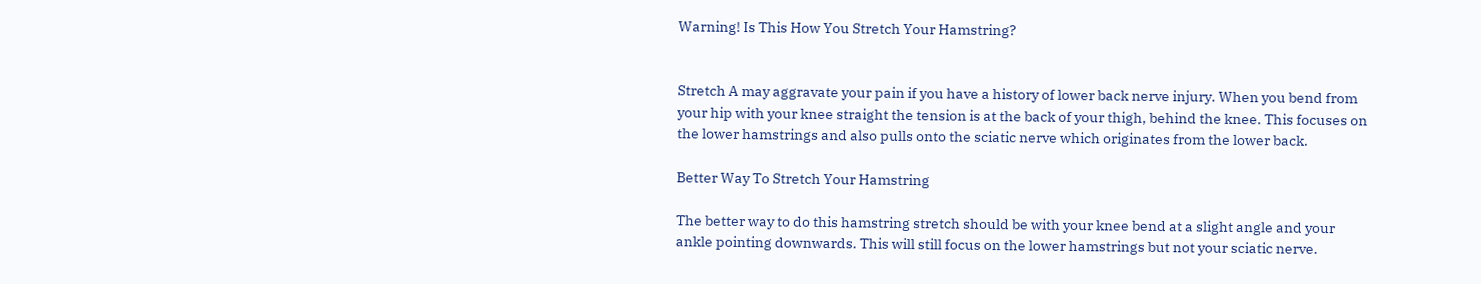Warning! Is This How You Stretch Your Hamstring?


Stretch A may aggravate your pain if you have a history of lower back nerve injury. When you bend from your hip with your knee straight the tension is at the back of your thigh, behind the knee. This focuses on the lower hamstrings and also pulls onto the sciatic nerve which originates from the lower back.

Better Way To Stretch Your Hamstring

The better way to do this hamstring stretch should be with your knee bend at a slight angle and your ankle pointing downwards. This will still focus on the lower hamstrings but not your sciatic nerve.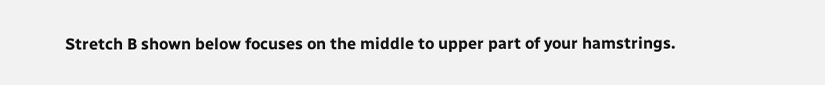Stretch B shown below focuses on the middle to upper part of your hamstrings.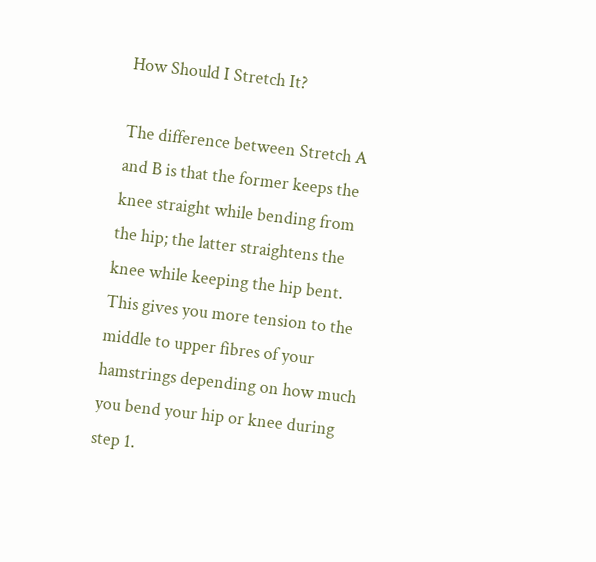How Should I Stretch It?

The difference between Stretch A and B is that the former keeps the knee straight while bending from the hip; the latter straightens the knee while keeping the hip bent. This gives you more tension to the middle to upper fibres of your hamstrings depending on how much you bend your hip or knee during step 1.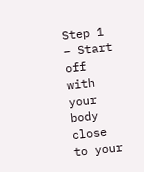Step 1 – Start off with your body close to your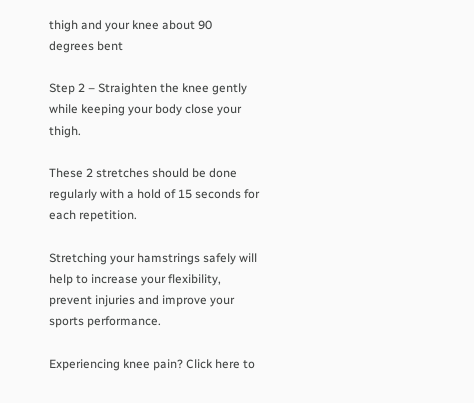thigh and your knee about 90 degrees bent

Step 2 – Straighten the knee gently while keeping your body close your thigh.

These 2 stretches should be done regularly with a hold of 15 seconds for each repetition.

Stretching your hamstrings safely will help to increase your flexibility, prevent injuries and improve your sports performance.

Experiencing knee pain? Click here to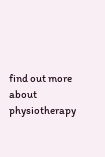find out more about physiotherapy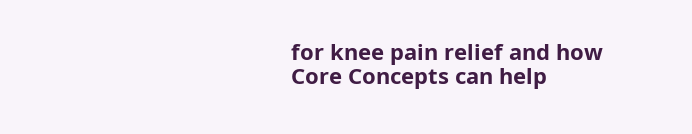for knee pain relief and how Core Concepts can help